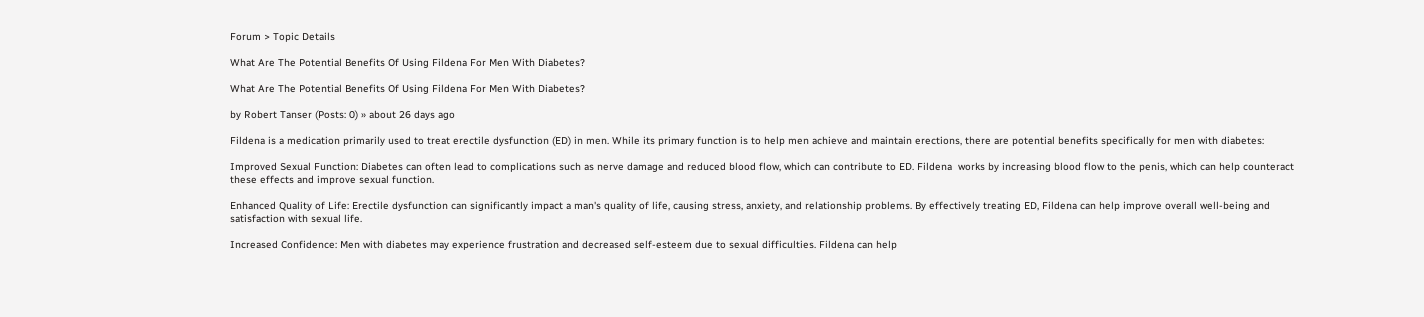Forum > Topic Details

What Are The Potential Benefits Of Using Fildena For Men With Diabetes?

What Are The Potential Benefits Of Using Fildena For Men With Diabetes?

by Robert Tanser (Posts: 0) » about 26 days ago

Fildena is a medication primarily used to treat erectile dysfunction (ED) in men. While its primary function is to help men achieve and maintain erections, there are potential benefits specifically for men with diabetes:

Improved Sexual Function: Diabetes can often lead to complications such as nerve damage and reduced blood flow, which can contribute to ED. Fildena  works by increasing blood flow to the penis, which can help counteract these effects and improve sexual function.

Enhanced Quality of Life: Erectile dysfunction can significantly impact a man's quality of life, causing stress, anxiety, and relationship problems. By effectively treating ED, Fildena can help improve overall well-being and satisfaction with sexual life.

Increased Confidence: Men with diabetes may experience frustration and decreased self-esteem due to sexual difficulties. Fildena can help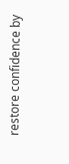restore confidence by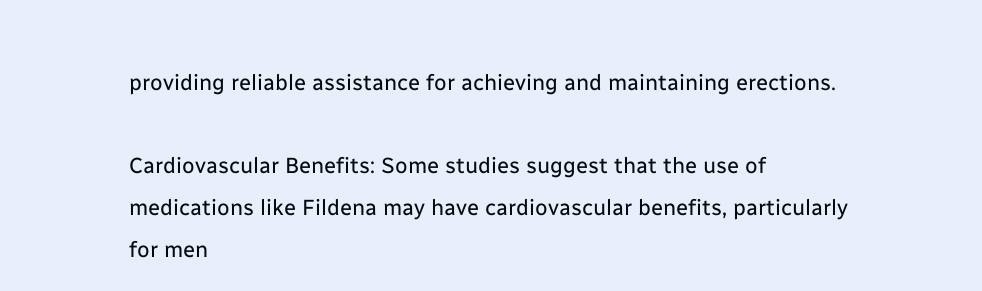providing reliable assistance for achieving and maintaining erections.

Cardiovascular Benefits: Some studies suggest that the use of medications like Fildena may have cardiovascular benefits, particularly for men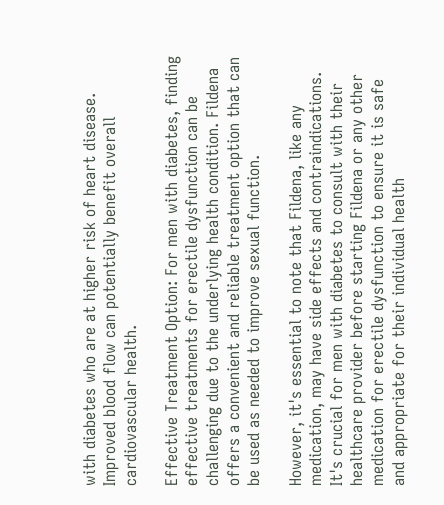with diabetes who are at higher risk of heart disease. Improved blood flow can potentially benefit overall cardiovascular health.

Effective Treatment Option: For men with diabetes, finding effective treatments for erectile dysfunction can be challenging due to the underlying health condition. Fildena offers a convenient and reliable treatment option that can be used as needed to improve sexual function.

However, it's essential to note that Fildena, like any medication, may have side effects and contraindications. It's crucial for men with diabetes to consult with their healthcare provider before starting Fildena or any other medication for erectile dysfunction to ensure it is safe and appropriate for their individual health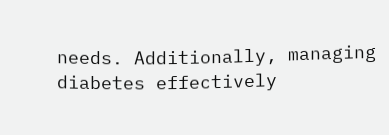needs. Additionally, managing diabetes effectively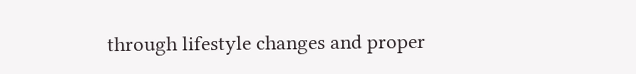through lifestyle changes and proper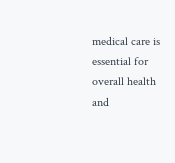medical care is essential for overall health and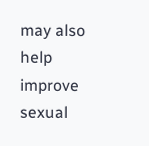may also help improve sexual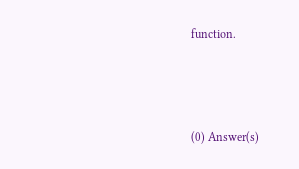function.



(0) Answer(s)